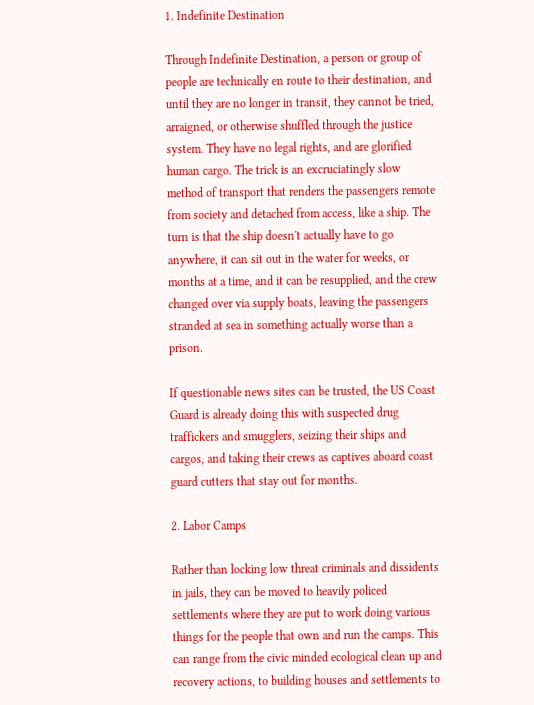1. Indefinite Destination

Through Indefinite Destination, a person or group of people are technically en route to their destination, and until they are no longer in transit, they cannot be tried, arraigned, or otherwise shuffled through the justice system. They have no legal rights, and are glorified human cargo. The trick is an excruciatingly slow method of transport that renders the passengers remote from society and detached from access, like a ship. The turn is that the ship doesn't actually have to go anywhere, it can sit out in the water for weeks, or months at a time, and it can be resupplied, and the crew changed over via supply boats, leaving the passengers stranded at sea in something actually worse than a prison.

If questionable news sites can be trusted, the US Coast Guard is already doing this with suspected drug traffickers and smugglers, seizing their ships and cargos, and taking their crews as captives aboard coast guard cutters that stay out for months.

2. Labor Camps

Rather than locking low threat criminals and dissidents in jails, they can be moved to heavily policed settlements where they are put to work doing various things for the people that own and run the camps. This can range from the civic minded ecological clean up and recovery actions, to building houses and settlements to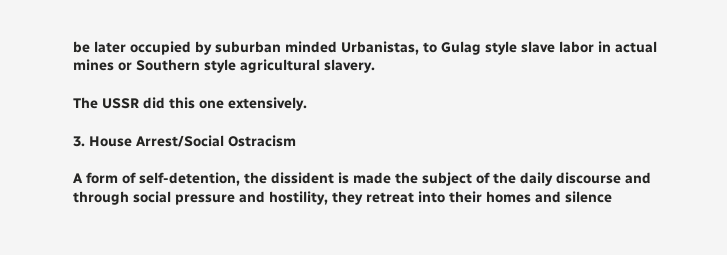be later occupied by suburban minded Urbanistas, to Gulag style slave labor in actual mines or Southern style agricultural slavery.

The USSR did this one extensively.

3. House Arrest/Social Ostracism

A form of self-detention, the dissident is made the subject of the daily discourse and through social pressure and hostility, they retreat into their homes and silence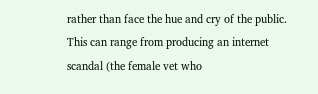rather than face the hue and cry of the public. This can range from producing an internet scandal (the female vet who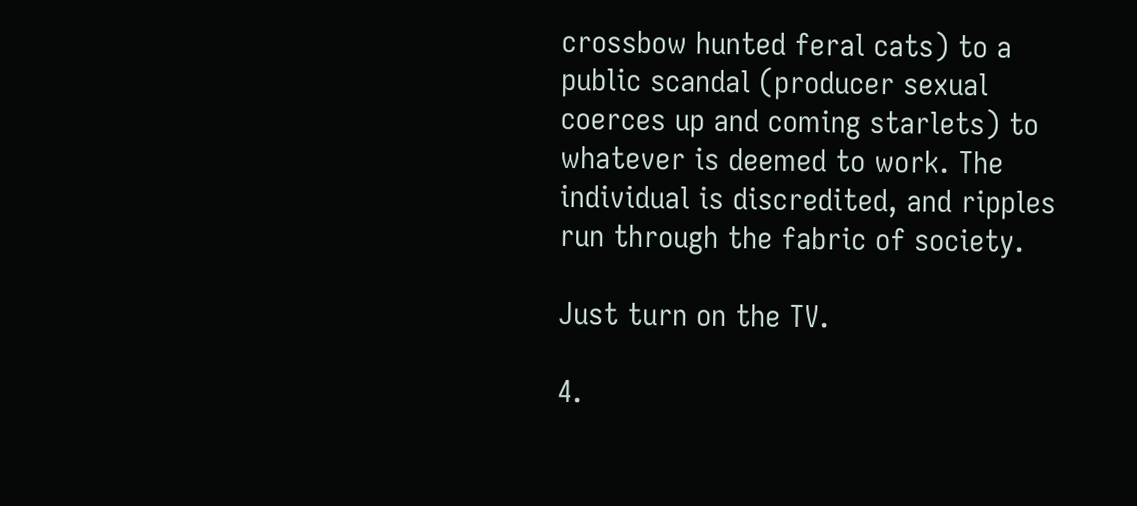crossbow hunted feral cats) to a public scandal (producer sexual coerces up and coming starlets) to whatever is deemed to work. The individual is discredited, and ripples run through the fabric of society.

Just turn on the TV.

4.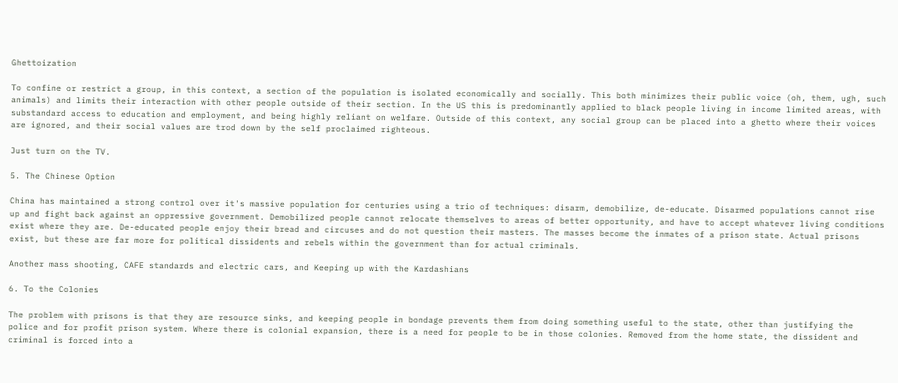Ghettoization

To confine or restrict a group, in this context, a section of the population is isolated economically and socially. This both minimizes their public voice (oh, them, ugh, such animals) and limits their interaction with other people outside of their section. In the US this is predominantly applied to black people living in income limited areas, with substandard access to education and employment, and being highly reliant on welfare. Outside of this context, any social group can be placed into a ghetto where their voices are ignored, and their social values are trod down by the self proclaimed righteous.

Just turn on the TV.

5. The Chinese Option

China has maintained a strong control over it's massive population for centuries using a trio of techniques: disarm, demobilize, de-educate. Disarmed populations cannot rise up and fight back against an oppressive government. Demobilized people cannot relocate themselves to areas of better opportunity, and have to accept whatever living conditions exist where they are. De-educated people enjoy their bread and circuses and do not question their masters. The masses become the inmates of a prison state. Actual prisons exist, but these are far more for political dissidents and rebels within the government than for actual criminals.

Another mass shooting, CAFE standards and electric cars, and Keeping up with the Kardashians

6. To the Colonies

The problem with prisons is that they are resource sinks, and keeping people in bondage prevents them from doing something useful to the state, other than justifying the police and for profit prison system. Where there is colonial expansion, there is a need for people to be in those colonies. Removed from the home state, the dissident and criminal is forced into a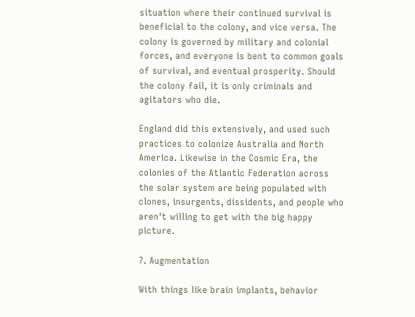situation where their continued survival is beneficial to the colony, and vice versa. The colony is governed by military and colonial forces, and everyone is bent to common goals of survival, and eventual prosperity. Should the colony fail, it is only criminals and agitators who die.

England did this extensively, and used such practices to colonize Australia and North America. Likewise in the Cosmic Era, the colonies of the Atlantic Federation across the solar system are being populated with clones, insurgents, dissidents, and people who aren't willing to get with the big happy picture.

7. Augmentation

With things like brain implants, behavior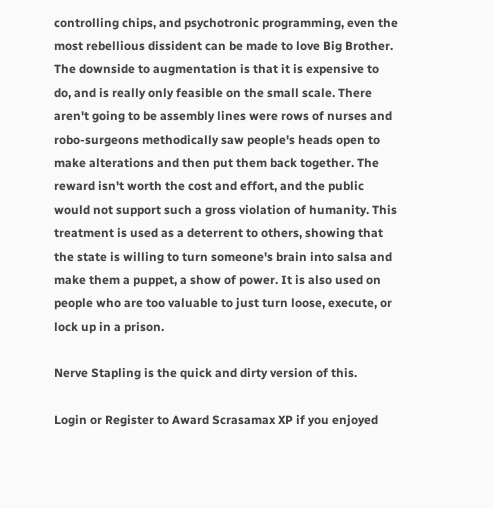controlling chips, and psychotronic programming, even the most rebellious dissident can be made to love Big Brother. The downside to augmentation is that it is expensive to do, and is really only feasible on the small scale. There aren't going to be assembly lines were rows of nurses and robo-surgeons methodically saw people's heads open to make alterations and then put them back together. The reward isn't worth the cost and effort, and the public would not support such a gross violation of humanity. This treatment is used as a deterrent to others, showing that the state is willing to turn someone's brain into salsa and make them a puppet, a show of power. It is also used on people who are too valuable to just turn loose, execute, or lock up in a prison.

Nerve Stapling is the quick and dirty version of this.

Login or Register to Award Scrasamax XP if you enjoyed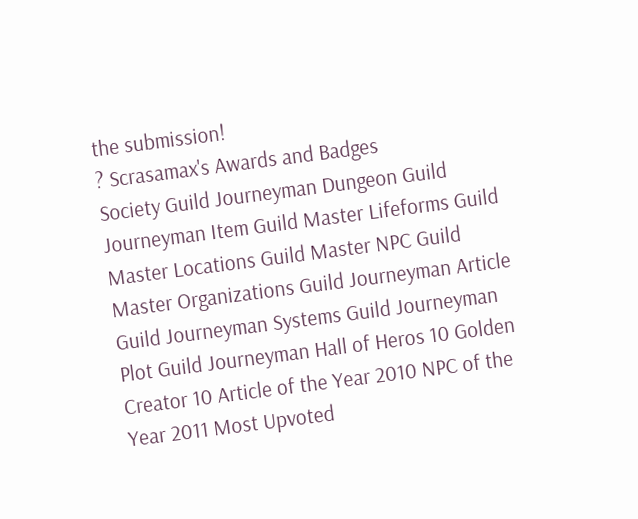the submission!
? Scrasamax's Awards and Badges
Society Guild Journeyman Dungeon Guild Journeyman Item Guild Master Lifeforms Guild Master Locations Guild Master NPC Guild Master Organizations Guild Journeyman Article Guild Journeyman Systems Guild Journeyman Plot Guild Journeyman Hall of Heros 10 Golden Creator 10 Article of the Year 2010 NPC of the Year 2011 Most Upvoted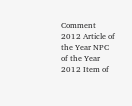Comment 2012 Article of the Year NPC of the Year 2012 Item of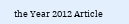the Year 2012 Article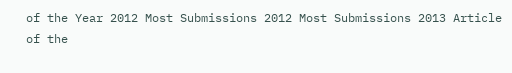of the Year 2012 Most Submissions 2012 Most Submissions 2013 Article of the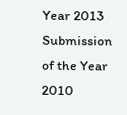Year 2013 Submission of the Year 2010